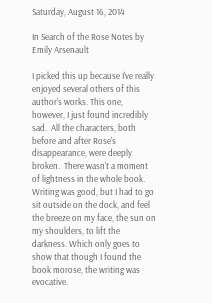Saturday, August 16, 2014

In Search of the Rose Notes by Emily Arsenault

I picked this up because I've really enjoyed several others of this author's works. This one, however, I just found incredibly sad.  All the characters, both before and after Rose's disappearance, were deeply broken.  There wasn't a moment of lightness in the whole book. Writing was good, but I had to go sit outside on the dock, and feel the breeze on my face, the sun on my shoulders, to lift the darkness. Which only goes to show that though I found the book morose, the writing was evocative.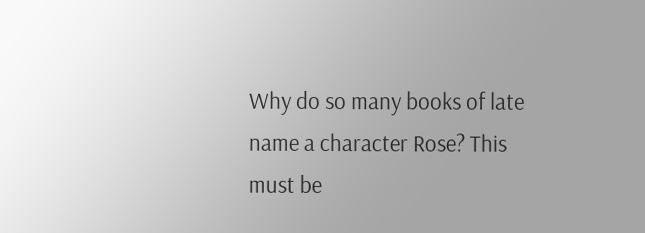Why do so many books of late name a character Rose? This must be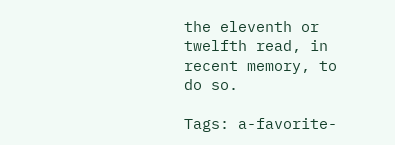the eleventh or twelfth read, in recent memory, to do so.

Tags: a-favorite-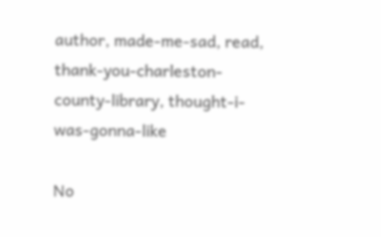author, made-me-sad, read, thank-you-charleston-county-library, thought-i-was-gonna-like

No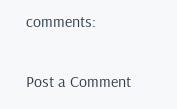comments:

Post a Comment